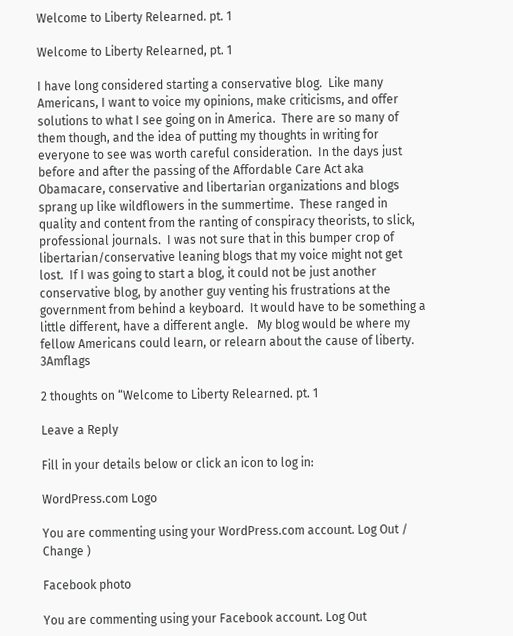Welcome to Liberty Relearned. pt. 1

Welcome to Liberty Relearned, pt. 1

I have long considered starting a conservative blog.  Like many Americans, I want to voice my opinions, make criticisms, and offer solutions to what I see going on in America.  There are so many of them though, and the idea of putting my thoughts in writing for everyone to see was worth careful consideration.  In the days just before and after the passing of the Affordable Care Act aka Obamacare, conservative and libertarian organizations and blogs sprang up like wildflowers in the summertime.  These ranged in quality and content from the ranting of conspiracy theorists, to slick, professional journals.  I was not sure that in this bumper crop of libertarian/conservative leaning blogs that my voice might not get lost.  If I was going to start a blog, it could not be just another conservative blog, by another guy venting his frustrations at the government from behind a keyboard.  It would have to be something a little different, have a different angle.   My blog would be where my fellow Americans could learn, or relearn about the cause of liberty. 3Amflags

2 thoughts on “Welcome to Liberty Relearned. pt. 1

Leave a Reply

Fill in your details below or click an icon to log in:

WordPress.com Logo

You are commenting using your WordPress.com account. Log Out /  Change )

Facebook photo

You are commenting using your Facebook account. Log Out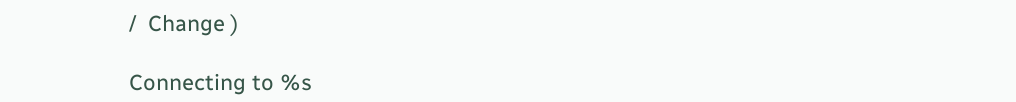/  Change )

Connecting to %s